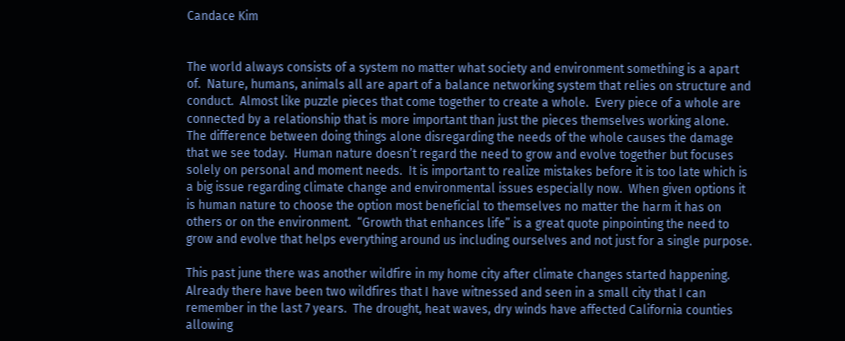Candace Kim


The world always consists of a system no matter what society and environment something is a apart of.  Nature, humans, animals all are apart of a balance networking system that relies on structure and conduct.  Almost like puzzle pieces that come together to create a whole.  Every piece of a whole are connected by a relationship that is more important than just the pieces themselves working alone.  The difference between doing things alone disregarding the needs of the whole causes the damage that we see today.  Human nature doesn’t regard the need to grow and evolve together but focuses solely on personal and moment needs.  It is important to realize mistakes before it is too late which is a big issue regarding climate change and environmental issues especially now.  When given options it is human nature to choose the option most beneficial to themselves no matter the harm it has on others or on the environment.  “Growth that enhances life” is a great quote pinpointing the need to grow and evolve that helps everything around us including ourselves and not just for a single purpose.

This past june there was another wildfire in my home city after climate changes started happening.  Already there have been two wildfires that I have witnessed and seen in a small city that I can remember in the last 7 years.  The drought, heat waves, dry winds have affected California counties allowing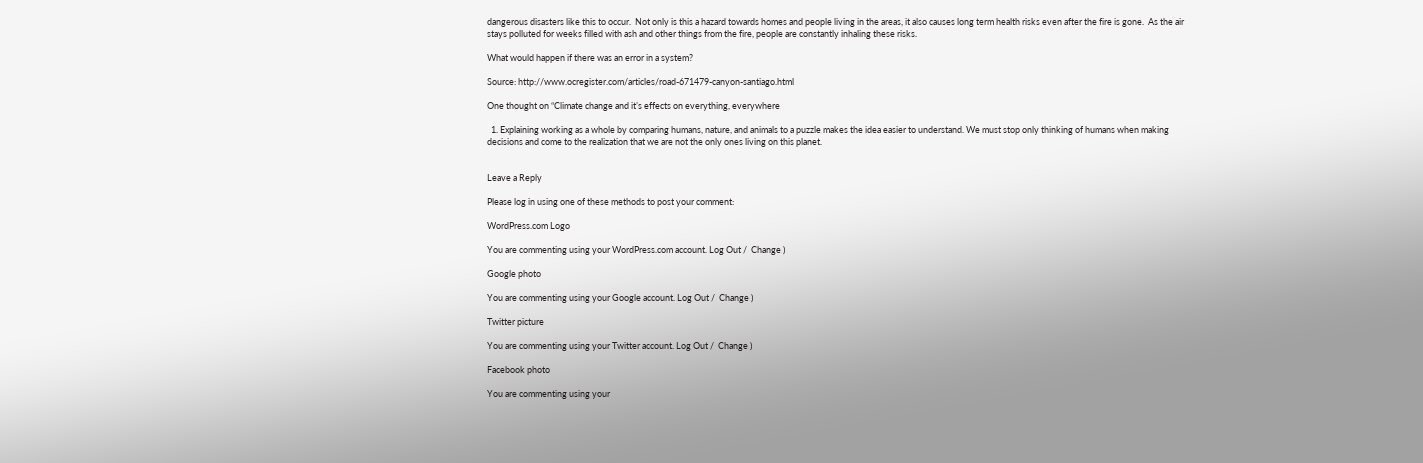dangerous disasters like this to occur.  Not only is this a hazard towards homes and people living in the areas, it also causes long term health risks even after the fire is gone.  As the air stays polluted for weeks filled with ash and other things from the fire, people are constantly inhaling these risks.

What would happen if there was an error in a system?

Source: http://www.ocregister.com/articles/road-671479-canyon-santiago.html

One thought on “Climate change and it’s effects on everything, everywhere

  1. Explaining working as a whole by comparing humans, nature, and animals to a puzzle makes the idea easier to understand. We must stop only thinking of humans when making decisions and come to the realization that we are not the only ones living on this planet.


Leave a Reply

Please log in using one of these methods to post your comment:

WordPress.com Logo

You are commenting using your WordPress.com account. Log Out /  Change )

Google photo

You are commenting using your Google account. Log Out /  Change )

Twitter picture

You are commenting using your Twitter account. Log Out /  Change )

Facebook photo

You are commenting using your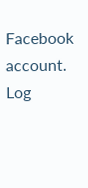Facebook account. Log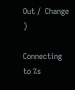Out /  Change )

Connecting to %s